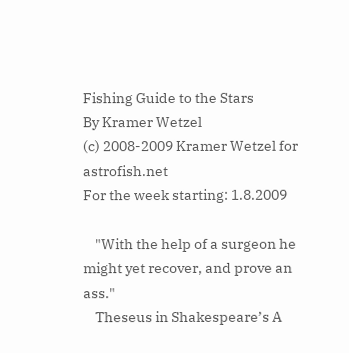Fishing Guide to the Stars
By Kramer Wetzel
(c) 2008-2009 Kramer Wetzel for astrofish.net
For the week starting: 1.8.2009

    "With the help of a surgeon he might yet recover, and prove an ass."
    Theseus in Shakespeare’s A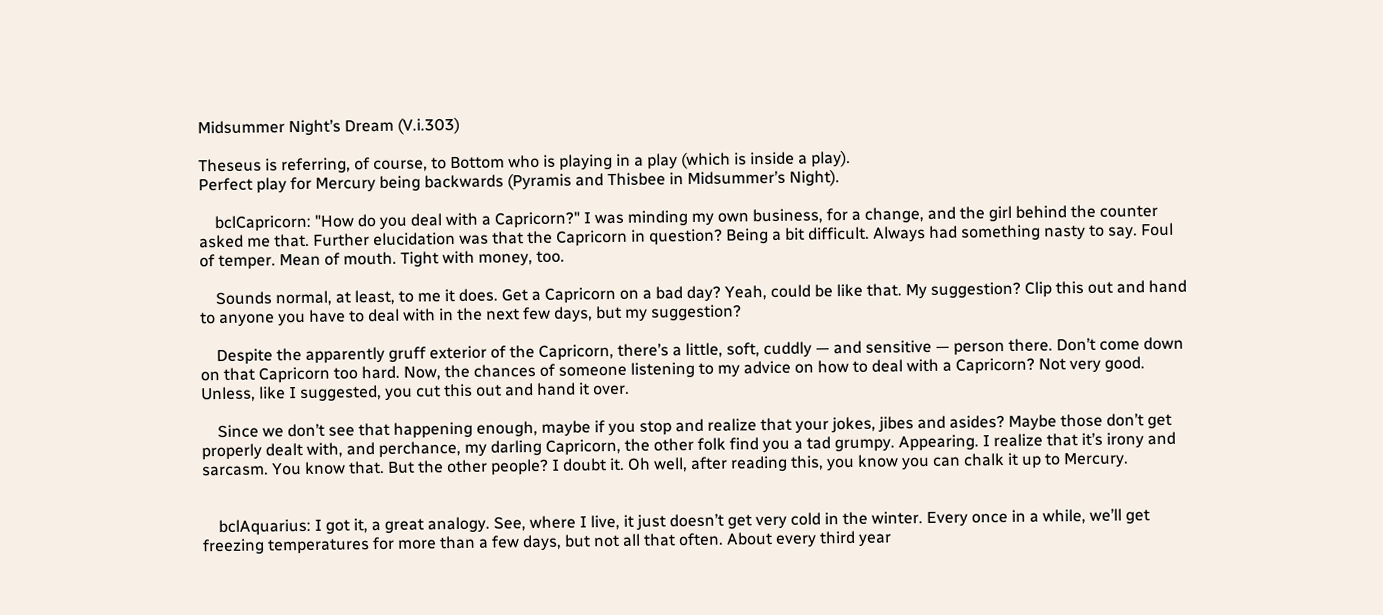Midsummer Night’s Dream (V.i.303)

Theseus is referring, of course, to Bottom who is playing in a play (which is inside a play).
Perfect play for Mercury being backwards (Pyramis and Thisbee in Midsummer’s Night).

    bclCapricorn: "How do you deal with a Capricorn?" I was minding my own business, for a change, and the girl behind the counter asked me that. Further elucidation was that the Capricorn in question? Being a bit difficult. Always had something nasty to say. Foul of temper. Mean of mouth. Tight with money, too.

    Sounds normal, at least, to me it does. Get a Capricorn on a bad day? Yeah, could be like that. My suggestion? Clip this out and hand to anyone you have to deal with in the next few days, but my suggestion?

    Despite the apparently gruff exterior of the Capricorn, there’s a little, soft, cuddly — and sensitive — person there. Don’t come down on that Capricorn too hard. Now, the chances of someone listening to my advice on how to deal with a Capricorn? Not very good. Unless, like I suggested, you cut this out and hand it over.

    Since we don’t see that happening enough, maybe if you stop and realize that your jokes, jibes and asides? Maybe those don’t get properly dealt with, and perchance, my darling Capricorn, the other folk find you a tad grumpy. Appearing. I realize that it’s irony and sarcasm. You know that. But the other people? I doubt it. Oh well, after reading this, you know you can chalk it up to Mercury.


    bclAquarius: I got it, a great analogy. See, where I live, it just doesn’t get very cold in the winter. Every once in a while, we’ll get freezing temperatures for more than a few days, but not all that often. About every third year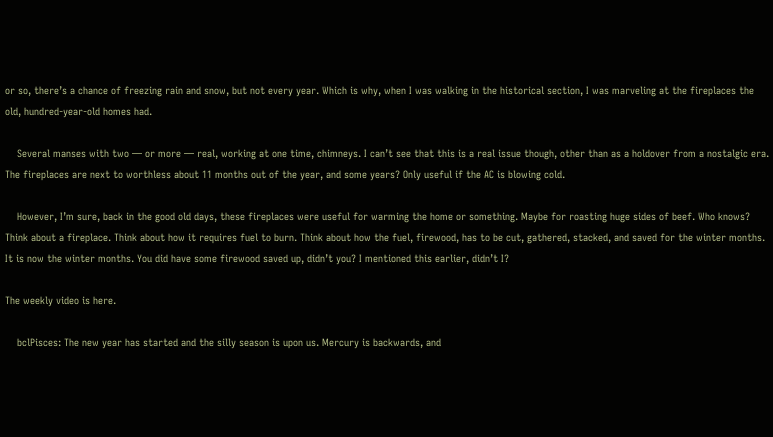or so, there’s a chance of freezing rain and snow, but not every year. Which is why, when I was walking in the historical section, I was marveling at the fireplaces the old, hundred-year-old homes had.

    Several manses with two — or more — real, working at one time, chimneys. I can’t see that this is a real issue though, other than as a holdover from a nostalgic era. The fireplaces are next to worthless about 11 months out of the year, and some years? Only useful if the AC is blowing cold.

    However, I’m sure, back in the good old days, these fireplaces were useful for warming the home or something. Maybe for roasting huge sides of beef. Who knows? Think about a fireplace. Think about how it requires fuel to burn. Think about how the fuel, firewood, has to be cut, gathered, stacked, and saved for the winter months. It is now the winter months. You did have some firewood saved up, didn’t you? I mentioned this earlier, didn’t I?

The weekly video is here.

    bclPisces: The new year has started and the silly season is upon us. Mercury is backwards, and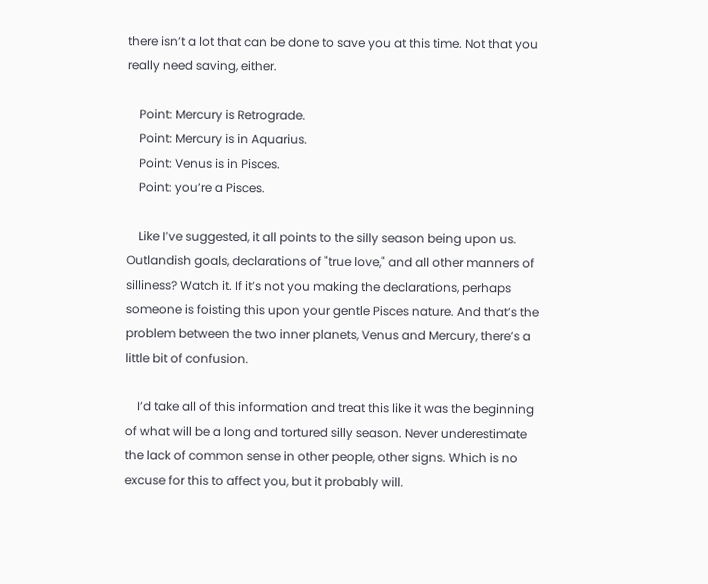there isn’t a lot that can be done to save you at this time. Not that you really need saving, either.

    Point: Mercury is Retrograde.
    Point: Mercury is in Aquarius.
    Point: Venus is in Pisces.
    Point: you’re a Pisces.

    Like I’ve suggested, it all points to the silly season being upon us. Outlandish goals, declarations of "true love," and all other manners of silliness? Watch it. If it’s not you making the declarations, perhaps someone is foisting this upon your gentle Pisces nature. And that’s the problem between the two inner planets, Venus and Mercury, there’s a little bit of confusion.

    I’d take all of this information and treat this like it was the beginning of what will be a long and tortured silly season. Never underestimate the lack of common sense in other people, other signs. Which is no excuse for this to affect you, but it probably will.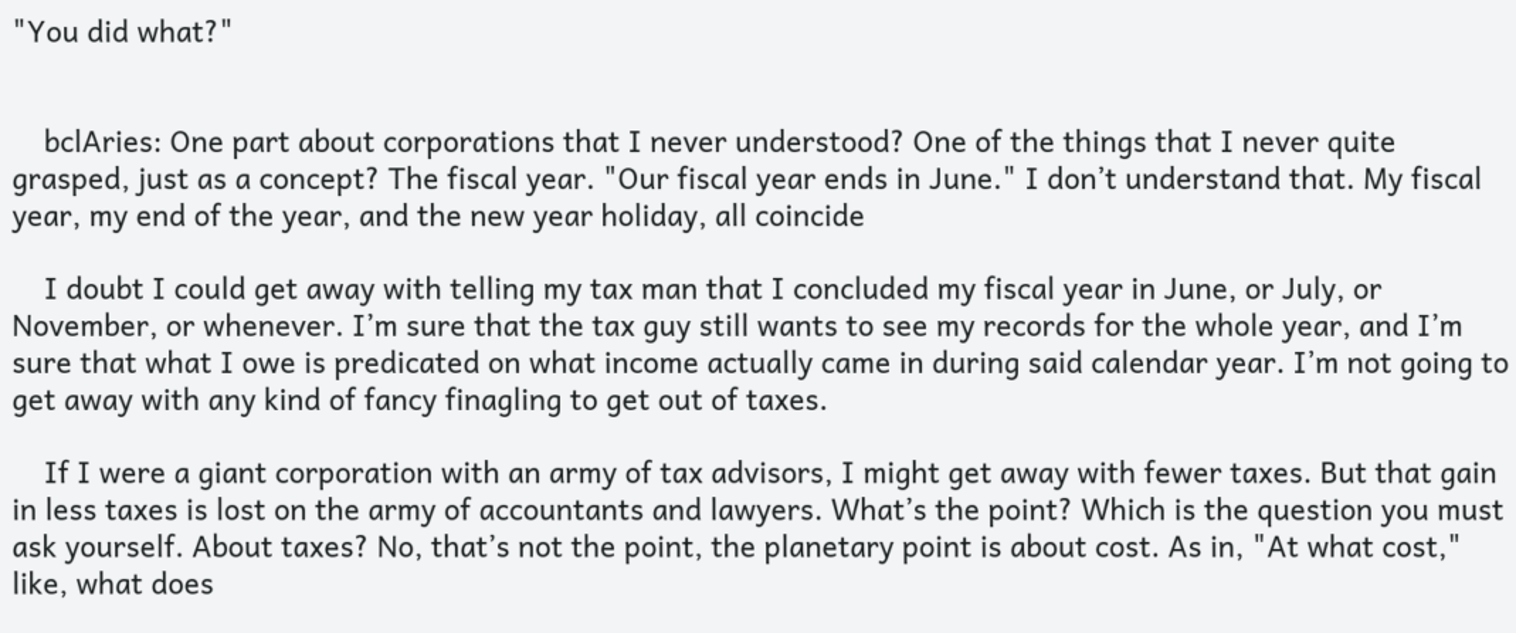"You did what?"


    bclAries: One part about corporations that I never understood? One of the things that I never quite grasped, just as a concept? The fiscal year. "Our fiscal year ends in June." I don’t understand that. My fiscal year, my end of the year, and the new year holiday, all coincide

    I doubt I could get away with telling my tax man that I concluded my fiscal year in June, or July, or November, or whenever. I’m sure that the tax guy still wants to see my records for the whole year, and I’m sure that what I owe is predicated on what income actually came in during said calendar year. I’m not going to get away with any kind of fancy finagling to get out of taxes.

    If I were a giant corporation with an army of tax advisors, I might get away with fewer taxes. But that gain in less taxes is lost on the army of accountants and lawyers. What’s the point? Which is the question you must ask yourself. About taxes? No, that’s not the point, the planetary point is about cost. As in, "At what cost," like, what does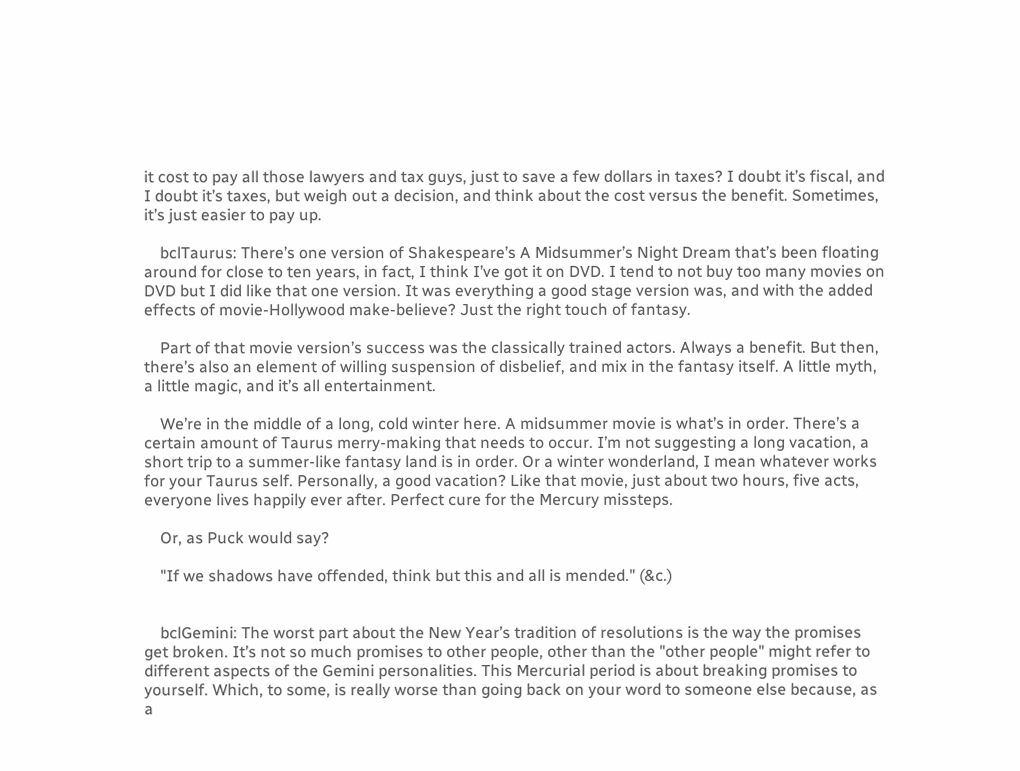it cost to pay all those lawyers and tax guys, just to save a few dollars in taxes? I doubt it’s fiscal, and I doubt it’s taxes, but weigh out a decision, and think about the cost versus the benefit. Sometimes, it’s just easier to pay up.

    bclTaurus: There’s one version of Shakespeare’s A Midsummer’s Night Dream that’s been floating around for close to ten years, in fact, I think I’ve got it on DVD. I tend to not buy too many movies on DVD but I did like that one version. It was everything a good stage version was, and with the added effects of movie-Hollywood make-believe? Just the right touch of fantasy.

    Part of that movie version’s success was the classically trained actors. Always a benefit. But then, there’s also an element of willing suspension of disbelief, and mix in the fantasy itself. A little myth, a little magic, and it’s all entertainment.

    We’re in the middle of a long, cold winter here. A midsummer movie is what’s in order. There’s a certain amount of Taurus merry-making that needs to occur. I’m not suggesting a long vacation, a short trip to a summer-like fantasy land is in order. Or a winter wonderland, I mean whatever works for your Taurus self. Personally, a good vacation? Like that movie, just about two hours, five acts, everyone lives happily ever after. Perfect cure for the Mercury missteps.

    Or, as Puck would say?

    "If we shadows have offended, think but this and all is mended." (&c.)


    bclGemini: The worst part about the New Year’s tradition of resolutions is the way the promises get broken. It’s not so much promises to other people, other than the "other people" might refer to different aspects of the Gemini personalities. This Mercurial period is about breaking promises to yourself. Which, to some, is really worse than going back on your word to someone else because, as a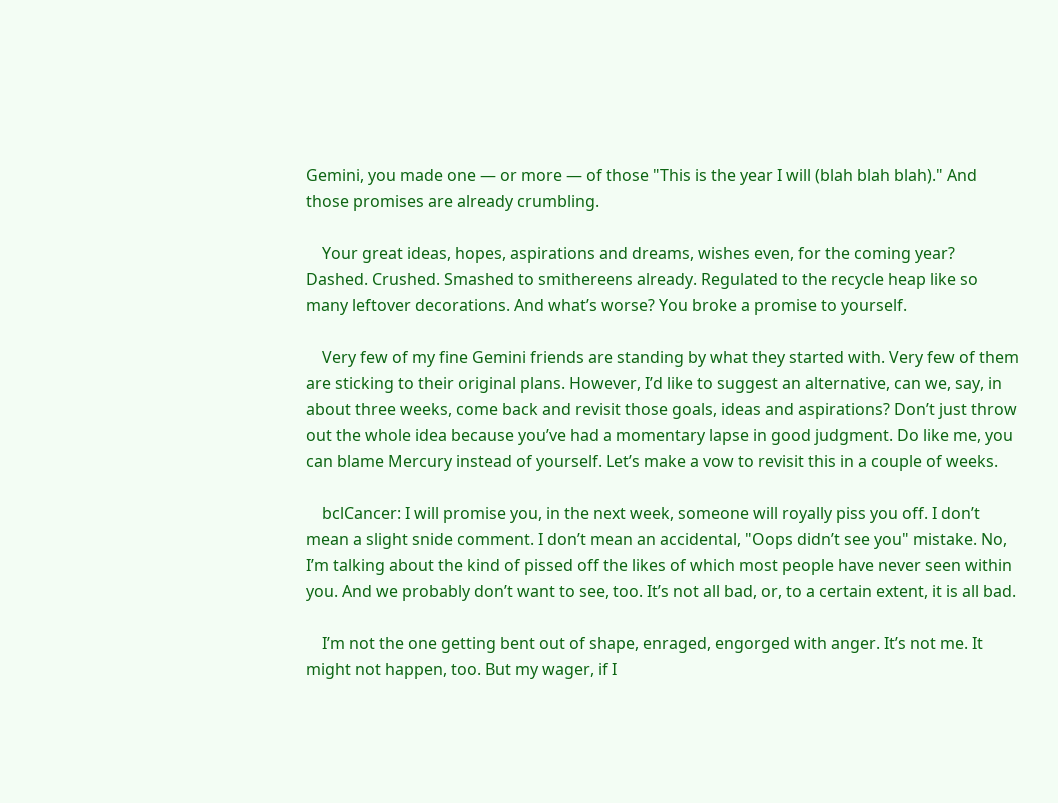Gemini, you made one — or more — of those "This is the year I will (blah blah blah)." And those promises are already crumbling.

    Your great ideas, hopes, aspirations and dreams, wishes even, for the coming year? Dashed. Crushed. Smashed to smithereens already. Regulated to the recycle heap like so many leftover decorations. And what’s worse? You broke a promise to yourself.

    Very few of my fine Gemini friends are standing by what they started with. Very few of them are sticking to their original plans. However, I’d like to suggest an alternative, can we, say, in about three weeks, come back and revisit those goals, ideas and aspirations? Don’t just throw out the whole idea because you’ve had a momentary lapse in good judgment. Do like me, you can blame Mercury instead of yourself. Let’s make a vow to revisit this in a couple of weeks.

    bclCancer: I will promise you, in the next week, someone will royally piss you off. I don’t mean a slight snide comment. I don’t mean an accidental, "Oops didn’t see you" mistake. No, I’m talking about the kind of pissed off the likes of which most people have never seen within you. And we probably don’t want to see, too. It’s not all bad, or, to a certain extent, it is all bad.

    I’m not the one getting bent out of shape, enraged, engorged with anger. It’s not me. It might not happen, too. But my wager, if I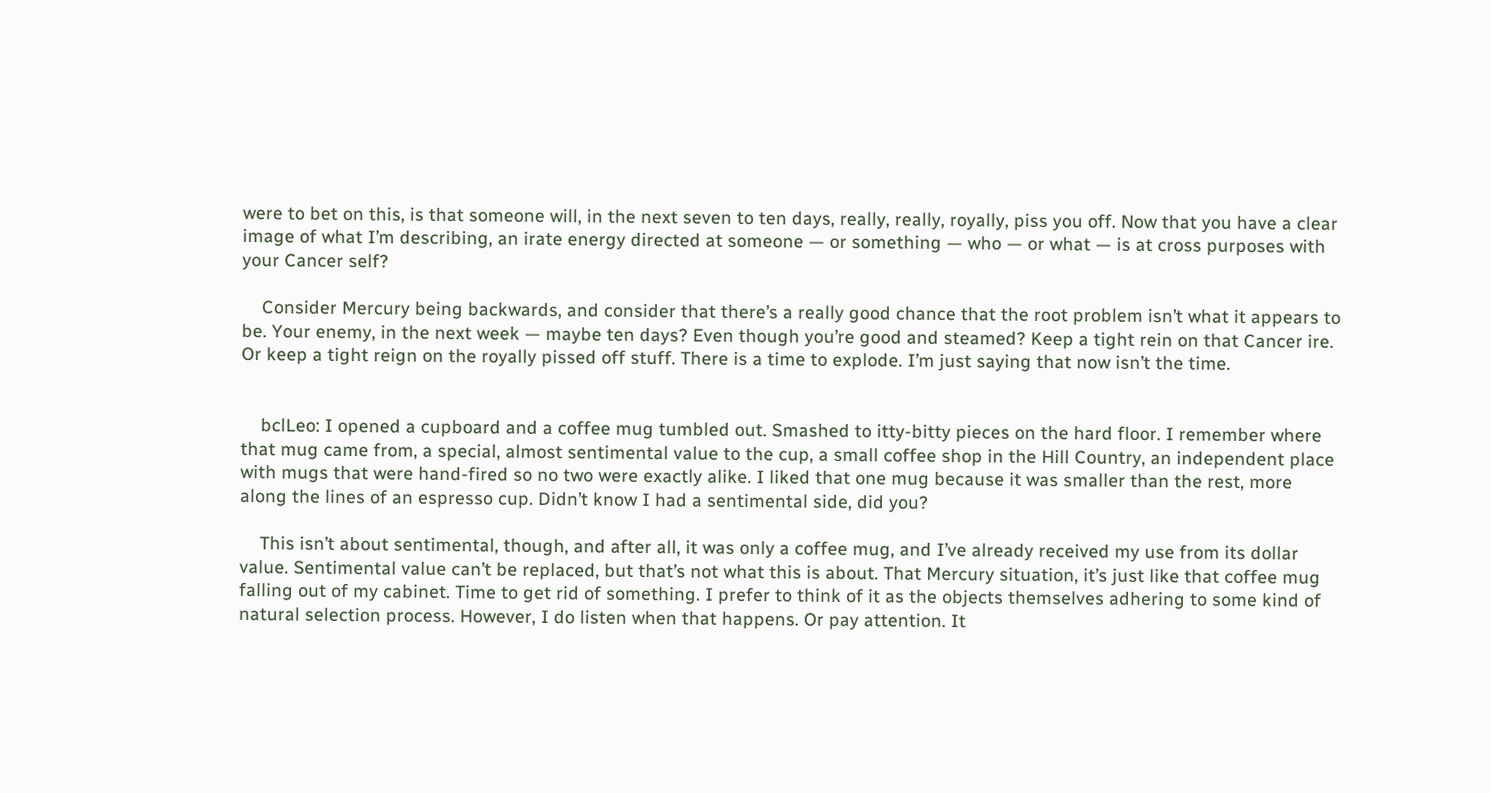were to bet on this, is that someone will, in the next seven to ten days, really, really, royally, piss you off. Now that you have a clear image of what I’m describing, an irate energy directed at someone — or something — who — or what — is at cross purposes with your Cancer self?

    Consider Mercury being backwards, and consider that there’s a really good chance that the root problem isn’t what it appears to be. Your enemy, in the next week — maybe ten days? Even though you’re good and steamed? Keep a tight rein on that Cancer ire. Or keep a tight reign on the royally pissed off stuff. There is a time to explode. I’m just saying that now isn’t the time.


    bclLeo: I opened a cupboard and a coffee mug tumbled out. Smashed to itty-bitty pieces on the hard floor. I remember where that mug came from, a special, almost sentimental value to the cup, a small coffee shop in the Hill Country, an independent place with mugs that were hand-fired so no two were exactly alike. I liked that one mug because it was smaller than the rest, more along the lines of an espresso cup. Didn’t know I had a sentimental side, did you?

    This isn’t about sentimental, though, and after all, it was only a coffee mug, and I’ve already received my use from its dollar value. Sentimental value can’t be replaced, but that’s not what this is about. That Mercury situation, it’s just like that coffee mug falling out of my cabinet. Time to get rid of something. I prefer to think of it as the objects themselves adhering to some kind of natural selection process. However, I do listen when that happens. Or pay attention. It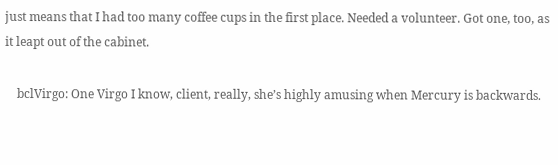just means that I had too many coffee cups in the first place. Needed a volunteer. Got one, too, as it leapt out of the cabinet.

    bclVirgo: One Virgo I know, client, really, she’s highly amusing when Mercury is backwards.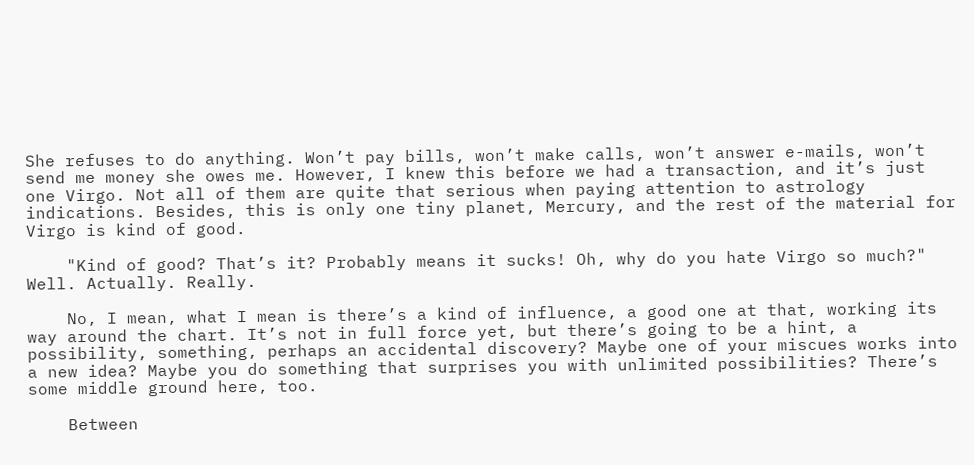She refuses to do anything. Won’t pay bills, won’t make calls, won’t answer e-mails, won’t send me money she owes me. However, I knew this before we had a transaction, and it’s just one Virgo. Not all of them are quite that serious when paying attention to astrology indications. Besides, this is only one tiny planet, Mercury, and the rest of the material for Virgo is kind of good.

    "Kind of good? That’s it? Probably means it sucks! Oh, why do you hate Virgo so much?" Well. Actually. Really.

    No, I mean, what I mean is there’s a kind of influence, a good one at that, working its way around the chart. It’s not in full force yet, but there’s going to be a hint, a possibility, something, perhaps an accidental discovery? Maybe one of your miscues works into a new idea? Maybe you do something that surprises you with unlimited possibilities? There’s some middle ground here, too.

    Between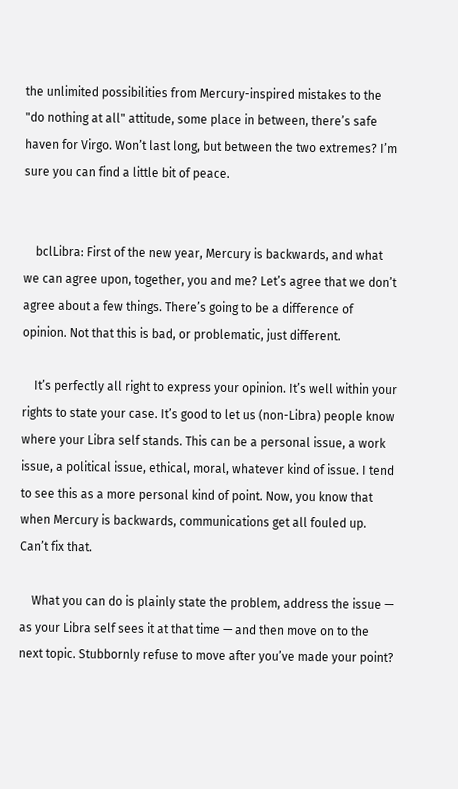the unlimited possibilities from Mercury-inspired mistakes to the "do nothing at all" attitude, some place in between, there’s safe haven for Virgo. Won’t last long, but between the two extremes? I’m sure you can find a little bit of peace.


    bclLibra: First of the new year, Mercury is backwards, and what we can agree upon, together, you and me? Let’s agree that we don’t agree about a few things. There’s going to be a difference of opinion. Not that this is bad, or problematic, just different.

    It’s perfectly all right to express your opinion. It’s well within your rights to state your case. It’s good to let us (non-Libra) people know where your Libra self stands. This can be a personal issue, a work issue, a political issue, ethical, moral, whatever kind of issue. I tend to see this as a more personal kind of point. Now, you know that when Mercury is backwards, communications get all fouled up. Can’t fix that.

    What you can do is plainly state the problem, address the issue — as your Libra self sees it at that time — and then move on to the next topic. Stubbornly refuse to move after you’ve made your point?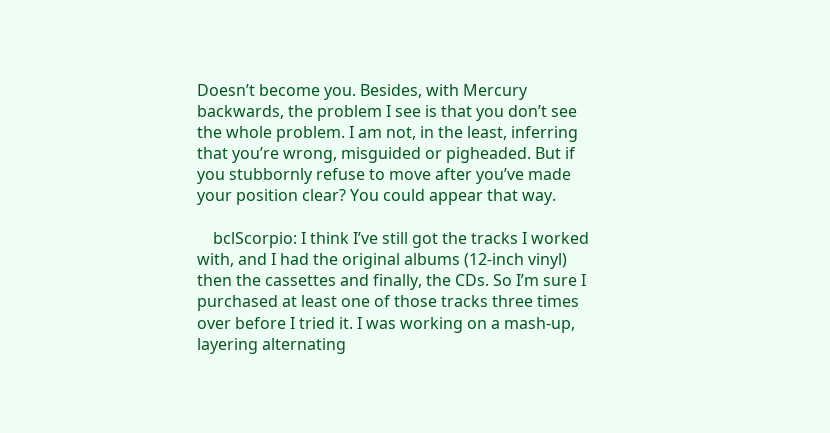Doesn’t become you. Besides, with Mercury backwards, the problem I see is that you don’t see the whole problem. I am not, in the least, inferring that you’re wrong, misguided or pigheaded. But if you stubbornly refuse to move after you’ve made your position clear? You could appear that way.

    bclScorpio: I think I’ve still got the tracks I worked with, and I had the original albums (12-inch vinyl) then the cassettes and finally, the CDs. So I’m sure I purchased at least one of those tracks three times over before I tried it. I was working on a mash-up, layering alternating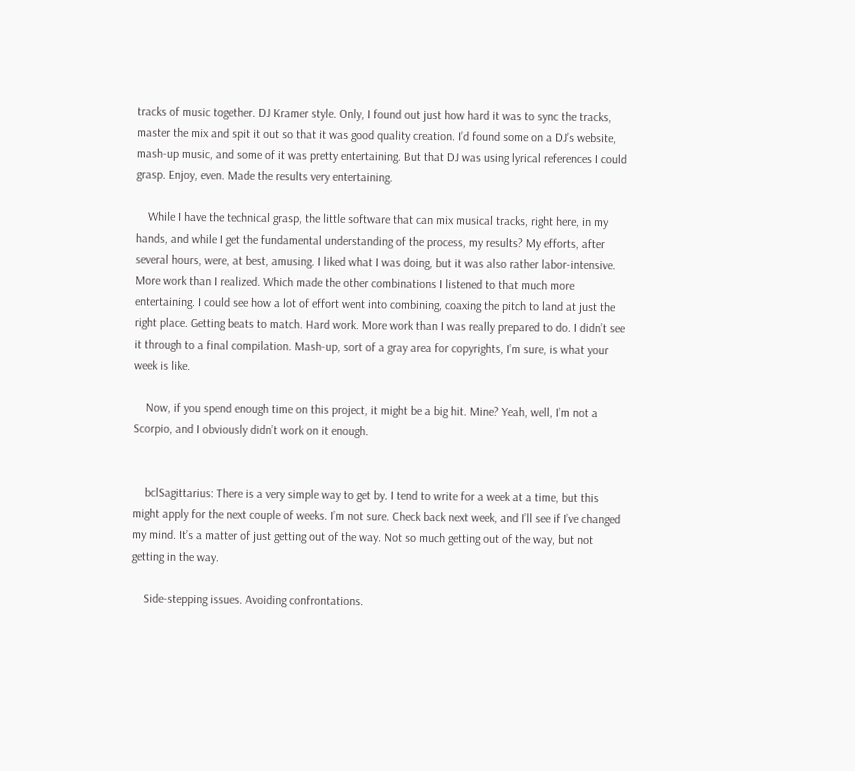tracks of music together. DJ Kramer style. Only, I found out just how hard it was to sync the tracks, master the mix and spit it out so that it was good quality creation. I’d found some on a DJ’s website, mash-up music, and some of it was pretty entertaining. But that DJ was using lyrical references I could grasp. Enjoy, even. Made the results very entertaining.

    While I have the technical grasp, the little software that can mix musical tracks, right here, in my hands, and while I get the fundamental understanding of the process, my results? My efforts, after several hours, were, at best, amusing. I liked what I was doing, but it was also rather labor-intensive. More work than I realized. Which made the other combinations I listened to that much more entertaining. I could see how a lot of effort went into combining, coaxing the pitch to land at just the right place. Getting beats to match. Hard work. More work than I was really prepared to do. I didn’t see it through to a final compilation. Mash-up, sort of a gray area for copyrights, I’m sure, is what your week is like.

    Now, if you spend enough time on this project, it might be a big hit. Mine? Yeah, well, I’m not a Scorpio, and I obviously didn’t work on it enough.


    bclSagittarius: There is a very simple way to get by. I tend to write for a week at a time, but this might apply for the next couple of weeks. I’m not sure. Check back next week, and I’ll see if I’ve changed my mind. It’s a matter of just getting out of the way. Not so much getting out of the way, but not getting in the way.

    Side-stepping issues. Avoiding confrontations.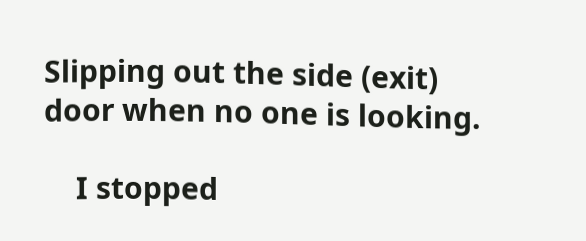Slipping out the side (exit) door when no one is looking.

    I stopped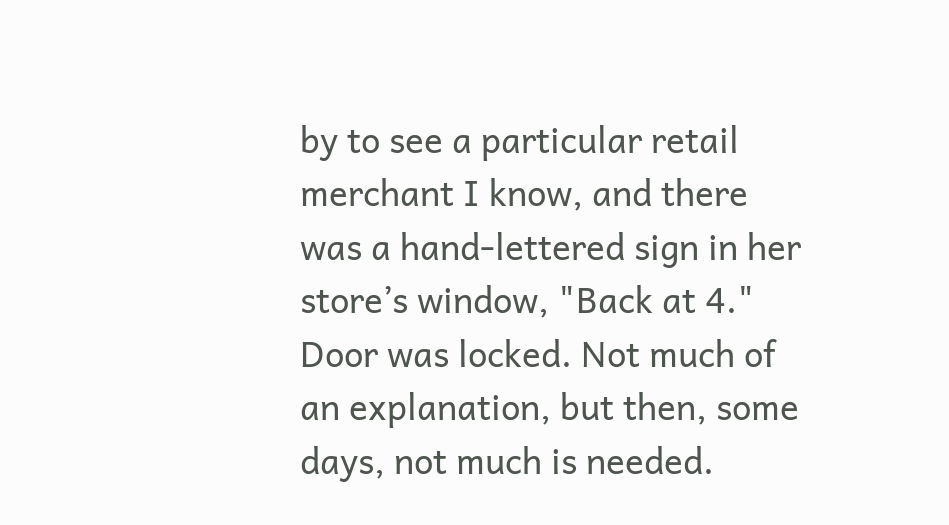by to see a particular retail merchant I know, and there was a hand-lettered sign in her store’s window, "Back at 4." Door was locked. Not much of an explanation, but then, some days, not much is needed.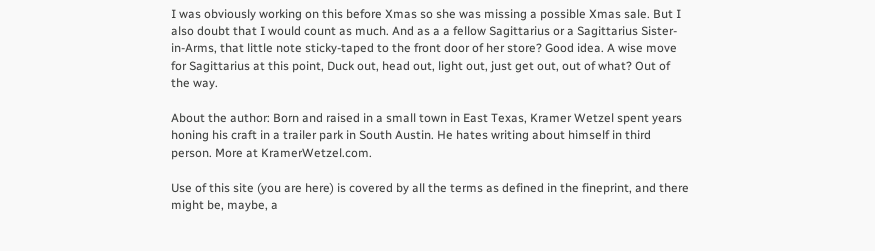I was obviously working on this before Xmas so she was missing a possible Xmas sale. But I also doubt that I would count as much. And as a a fellow Sagittarius or a Sagittarius Sister-in-Arms, that little note sticky-taped to the front door of her store? Good idea. A wise move for Sagittarius at this point, Duck out, head out, light out, just get out, out of what? Out of the way.

About the author: Born and raised in a small town in East Texas, Kramer Wetzel spent years honing his craft in a trailer park in South Austin. He hates writing about himself in third person. More at KramerWetzel.com.

Use of this site (you are here) is covered by all the terms as defined in the fineprint, and there might be, maybe, a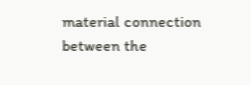material connection between the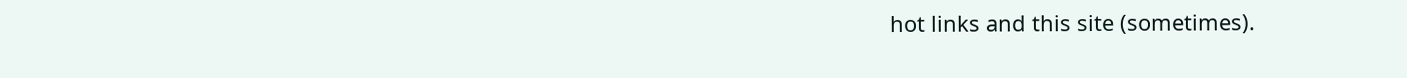hot links and this site (sometimes).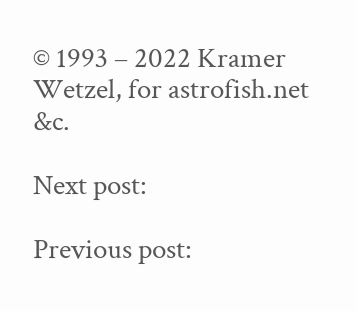© 1993 – 2022 Kramer Wetzel, for astrofish.net &c.

Next post:

Previous post: